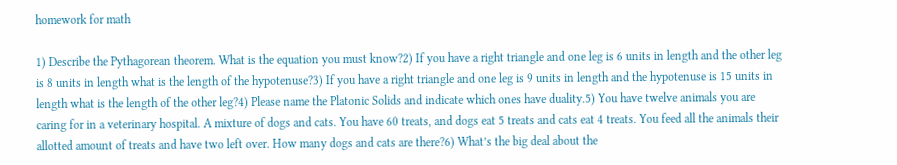homework for math

1) Describe the Pythagorean theorem. What is the equation you must know?2) If you have a right triangle and one leg is 6 units in length and the other leg is 8 units in length what is the length of the hypotenuse?3) If you have a right triangle and one leg is 9 units in length and the hypotenuse is 15 units in length what is the length of the other leg?4) Please name the Platonic Solids and indicate which ones have duality.5) You have twelve animals you are caring for in a veterinary hospital. A mixture of dogs and cats. You have 60 treats, and dogs eat 5 treats and cats eat 4 treats. You feed all the animals their allotted amount of treats and have two left over. How many dogs and cats are there?6) What’s the big deal about the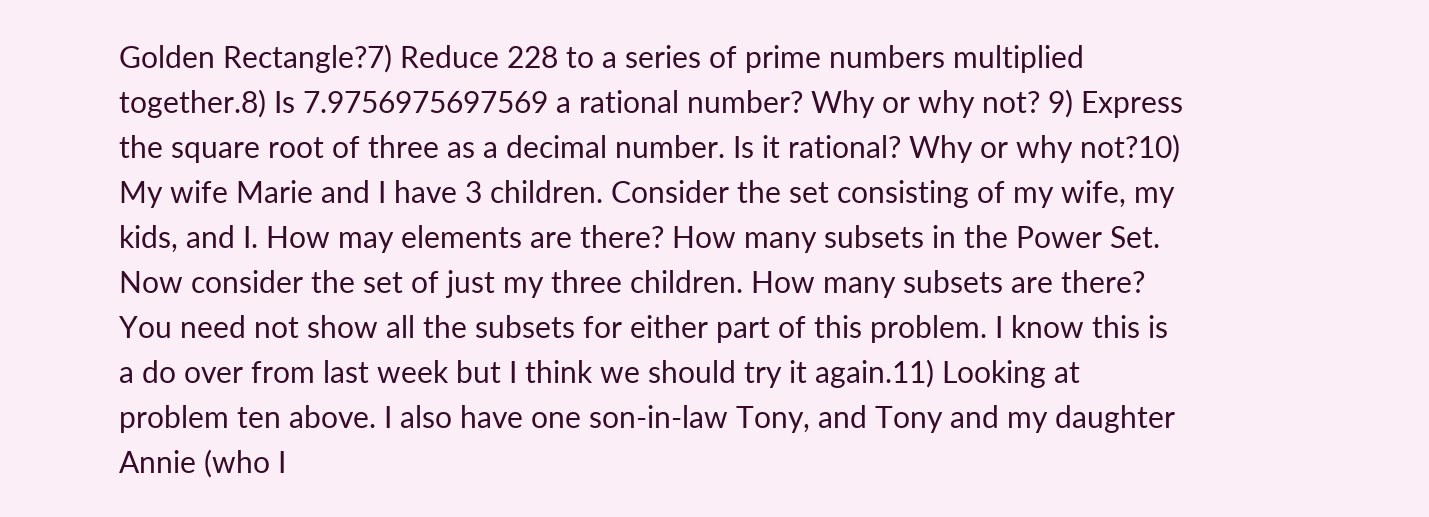Golden Rectangle?7) Reduce 228 to a series of prime numbers multiplied together.8) Is 7.9756975697569 a rational number? Why or why not? 9) Express the square root of three as a decimal number. Is it rational? Why or why not?10) My wife Marie and I have 3 children. Consider the set consisting of my wife, my kids, and I. How may elements are there? How many subsets in the Power Set. Now consider the set of just my three children. How many subsets are there? You need not show all the subsets for either part of this problem. I know this is a do over from last week but I think we should try it again.11) Looking at problem ten above. I also have one son-in-law Tony, and Tony and my daughter Annie (who I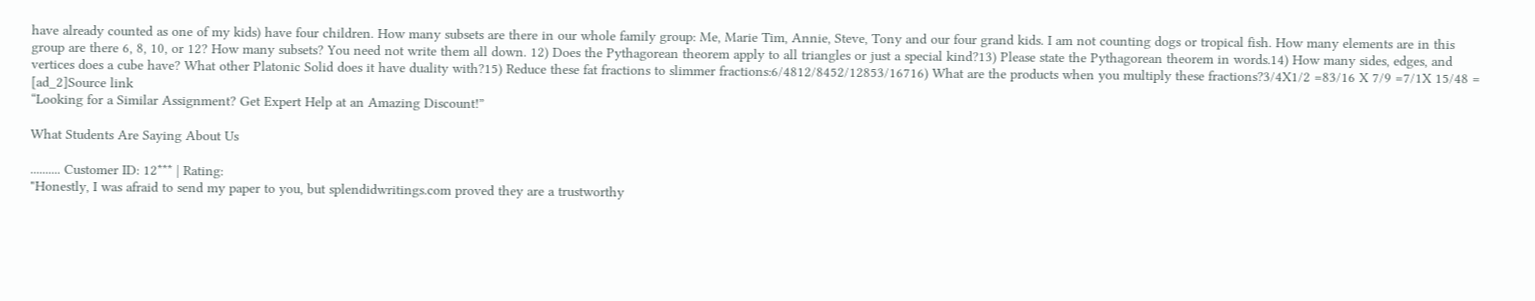have already counted as one of my kids) have four children. How many subsets are there in our whole family group: Me, Marie Tim, Annie, Steve, Tony and our four grand kids. I am not counting dogs or tropical fish. How many elements are in this group are there 6, 8, 10, or 12? How many subsets? You need not write them all down. 12) Does the Pythagorean theorem apply to all triangles or just a special kind?13) Please state the Pythagorean theorem in words.14) How many sides, edges, and vertices does a cube have? What other Platonic Solid does it have duality with?15) Reduce these fat fractions to slimmer fractions:6/4812/8452/12853/16716) What are the products when you multiply these fractions?3/4X1/2 =83/16 X 7/9 =7/1X 15/48 =
[ad_2]Source link
“Looking for a Similar Assignment? Get Expert Help at an Amazing Discount!”

What Students Are Saying About Us

.......... Customer ID: 12*** | Rating:
"Honestly, I was afraid to send my paper to you, but splendidwritings.com proved they are a trustworthy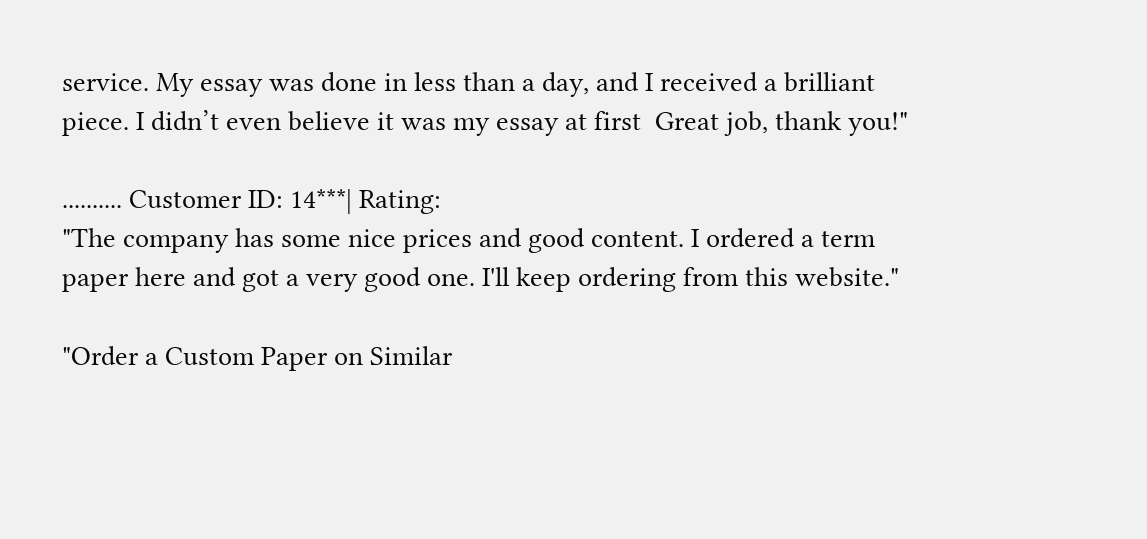service. My essay was done in less than a day, and I received a brilliant piece. I didn’t even believe it was my essay at first  Great job, thank you!"

.......... Customer ID: 14***| Rating:
"The company has some nice prices and good content. I ordered a term paper here and got a very good one. I'll keep ordering from this website."

"Order a Custom Paper on Similar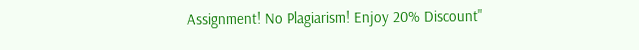Assignment! No Plagiarism! Enjoy 20% Discount"